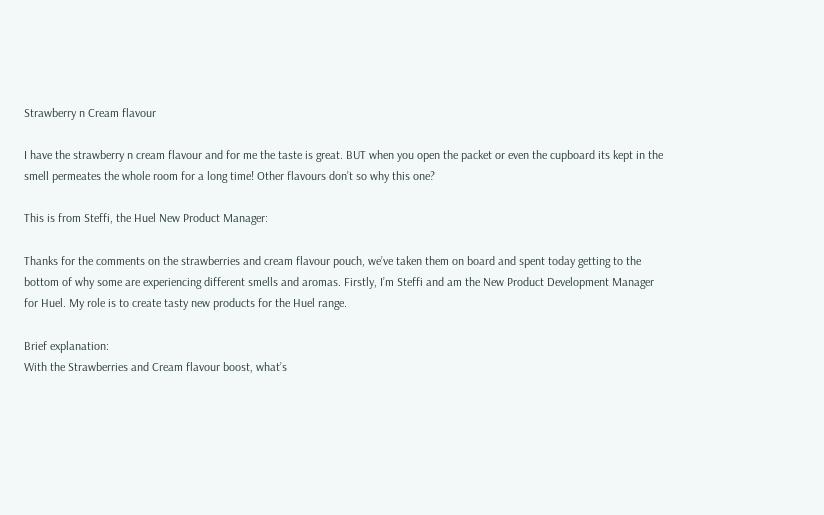Strawberry n Cream flavour

I have the strawberry n cream flavour and for me the taste is great. BUT when you open the packet or even the cupboard its kept in the smell permeates the whole room for a long time! Other flavours don’t so why this one?

This is from Steffi, the Huel New Product Manager:

Thanks for the comments on the strawberries and cream flavour pouch, we’ve taken them on board and spent today getting to the bottom of why some are experiencing different smells and aromas. Firstly, I’m Steffi and am the New Product Development Manager for Huel. My role is to create tasty new products for the Huel range.

Brief explanation:
With the Strawberries and Cream flavour boost, what’s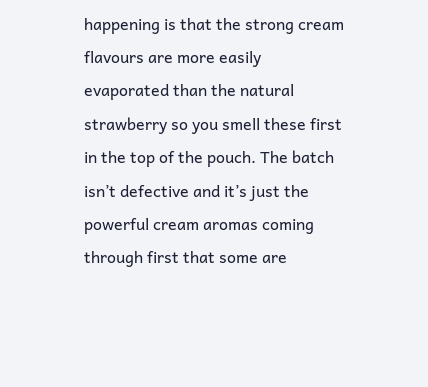happening is that the strong cream flavours are more easily evaporated than the natural strawberry so you smell these first in the top of the pouch. The batch isn’t defective and it’s just the powerful cream aromas coming through first that some are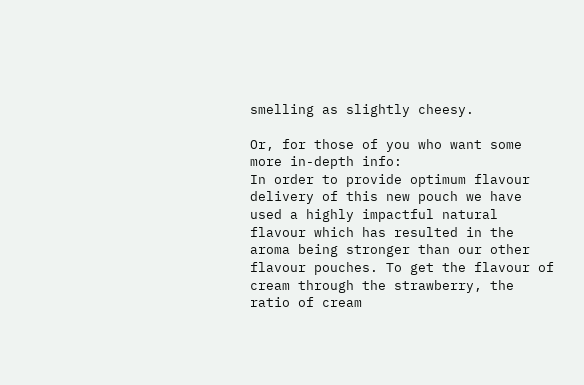smelling as slightly cheesy.

Or, for those of you who want some more in-depth info:
In order to provide optimum flavour delivery of this new pouch we have used a highly impactful natural flavour which has resulted in the aroma being stronger than our other flavour pouches. To get the flavour of cream through the strawberry, the ratio of cream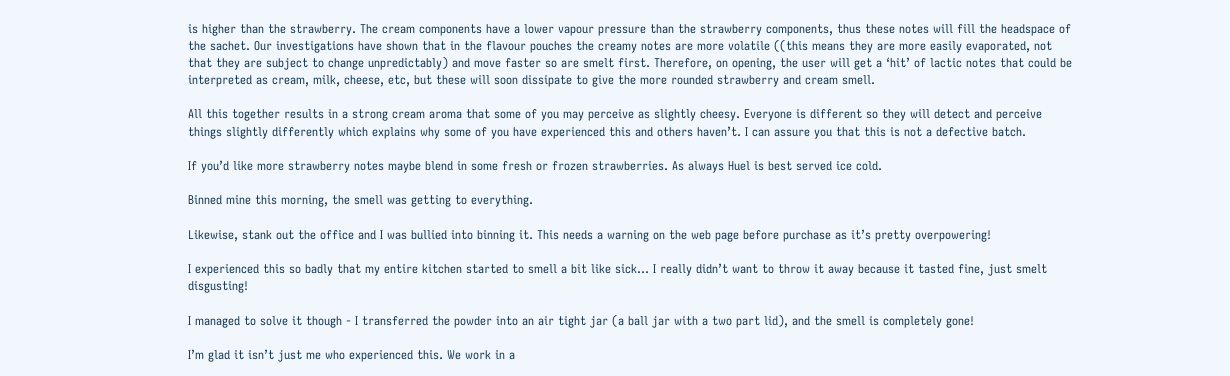is higher than the strawberry. The cream components have a lower vapour pressure than the strawberry components, thus these notes will fill the headspace of the sachet. Our investigations have shown that in the flavour pouches the creamy notes are more volatile ((this means they are more easily evaporated, not that they are subject to change unpredictably) and move faster so are smelt first. Therefore, on opening, the user will get a ‘hit’ of lactic notes that could be interpreted as cream, milk, cheese, etc, but these will soon dissipate to give the more rounded strawberry and cream smell.

All this together results in a strong cream aroma that some of you may perceive as slightly cheesy. Everyone is different so they will detect and perceive things slightly differently which explains why some of you have experienced this and others haven’t. I can assure you that this is not a defective batch.

If you’d like more strawberry notes maybe blend in some fresh or frozen strawberries. As always Huel is best served ice cold.

Binned mine this morning, the smell was getting to everything.

Likewise, stank out the office and I was bullied into binning it. This needs a warning on the web page before purchase as it’s pretty overpowering!

I experienced this so badly that my entire kitchen started to smell a bit like sick… I really didn’t want to throw it away because it tasted fine, just smelt disgusting!

I managed to solve it though - I transferred the powder into an air tight jar (a ball jar with a two part lid), and the smell is completely gone!

I’m glad it isn’t just me who experienced this. We work in a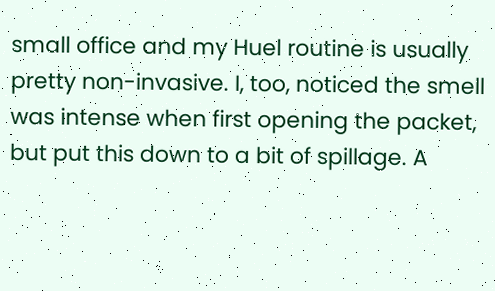small office and my Huel routine is usually pretty non-invasive. I, too, noticed the smell was intense when first opening the packet, but put this down to a bit of spillage. A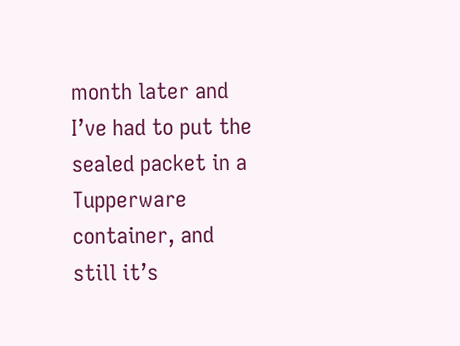month later and I’ve had to put the sealed packet in a Tupperware container, and still it’s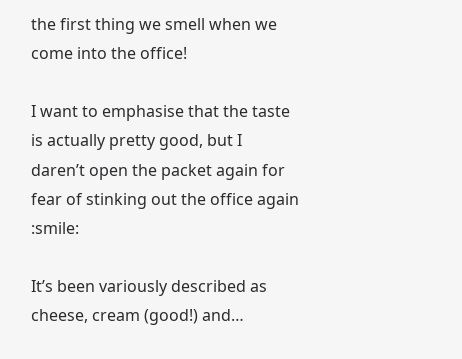the first thing we smell when we come into the office!

I want to emphasise that the taste is actually pretty good, but I daren’t open the packet again for fear of stinking out the office again :smile:

It’s been variously described as cheese, cream (good!) and…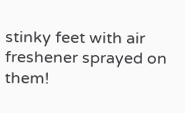stinky feet with air freshener sprayed on them!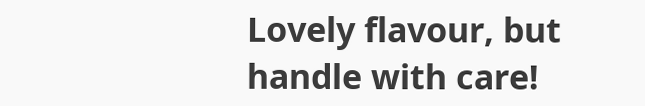Lovely flavour, but handle with care!